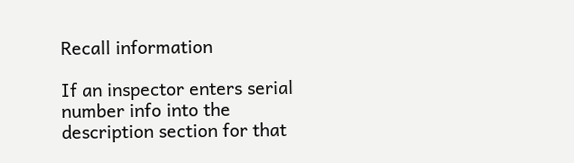Recall information

If an inspector enters serial number info into the description section for that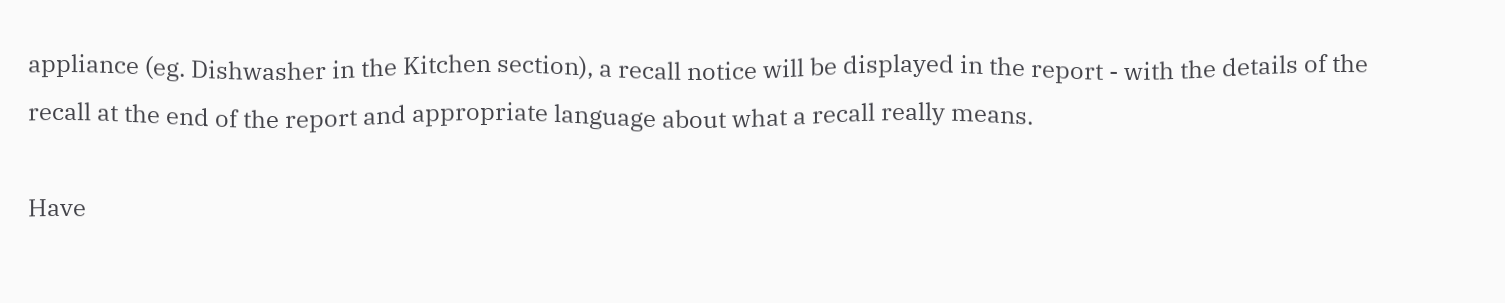appliance (eg. Dishwasher in the Kitchen section), a recall notice will be displayed in the report - with the details of the recall at the end of the report and appropriate language about what a recall really means.

Have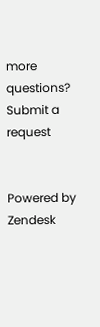more questions? Submit a request


Powered by Zendesk